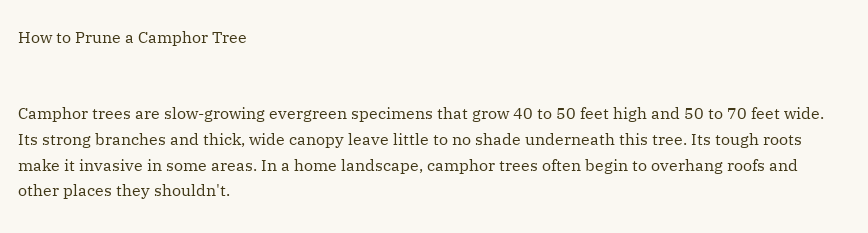How to Prune a Camphor Tree


Camphor trees are slow-growing evergreen specimens that grow 40 to 50 feet high and 50 to 70 feet wide. Its strong branches and thick, wide canopy leave little to no shade underneath this tree. Its tough roots make it invasive in some areas. In a home landscape, camphor trees often begin to overhang roofs and other places they shouldn't.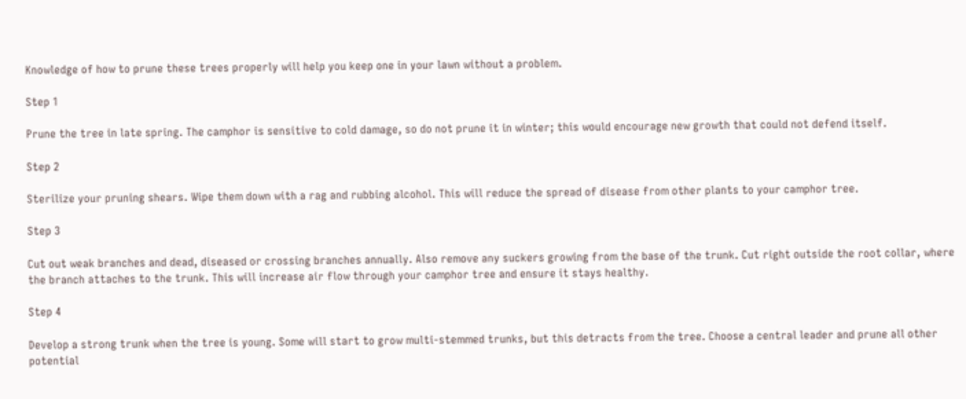Knowledge of how to prune these trees properly will help you keep one in your lawn without a problem.

Step 1

Prune the tree in late spring. The camphor is sensitive to cold damage, so do not prune it in winter; this would encourage new growth that could not defend itself.

Step 2

Sterilize your pruning shears. Wipe them down with a rag and rubbing alcohol. This will reduce the spread of disease from other plants to your camphor tree.

Step 3

Cut out weak branches and dead, diseased or crossing branches annually. Also remove any suckers growing from the base of the trunk. Cut right outside the root collar, where the branch attaches to the trunk. This will increase air flow through your camphor tree and ensure it stays healthy.

Step 4

Develop a strong trunk when the tree is young. Some will start to grow multi-stemmed trunks, but this detracts from the tree. Choose a central leader and prune all other potential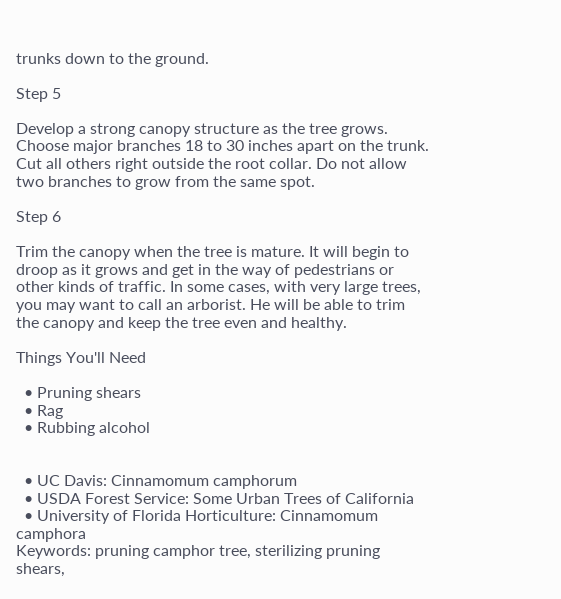trunks down to the ground.

Step 5

Develop a strong canopy structure as the tree grows. Choose major branches 18 to 30 inches apart on the trunk. Cut all others right outside the root collar. Do not allow two branches to grow from the same spot.

Step 6

Trim the canopy when the tree is mature. It will begin to droop as it grows and get in the way of pedestrians or other kinds of traffic. In some cases, with very large trees, you may want to call an arborist. He will be able to trim the canopy and keep the tree even and healthy.

Things You'll Need

  • Pruning shears
  • Rag
  • Rubbing alcohol


  • UC Davis: Cinnamomum camphorum
  • USDA Forest Service: Some Urban Trees of California
  • University of Florida Horticulture: Cinnamomum camphora
Keywords: pruning camphor tree, sterilizing pruning shears,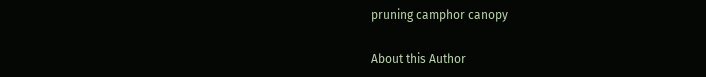pruning camphor canopy

About this Author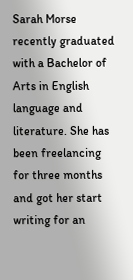Sarah Morse recently graduated with a Bachelor of Arts in English language and literature. She has been freelancing for three months and got her start writing for an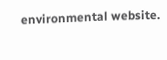environmental website.